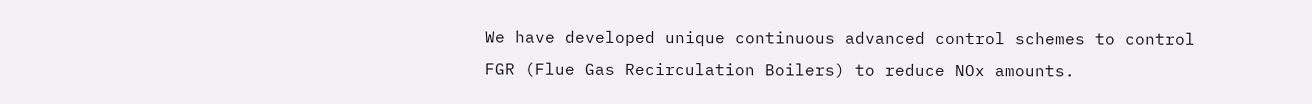We have developed unique continuous advanced control schemes to control FGR (Flue Gas Recirculation Boilers) to reduce NOx amounts.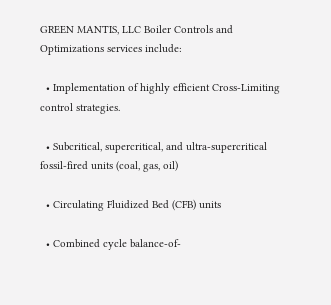GREEN MANTIS, LLC Boiler Controls and Optimizations services include:

  • Implementation of highly efficient Cross-Limiting control strategies.

  • Subcritical, supercritical, and ultra-supercritical fossil-fired units (coal, gas, oil)

  • Circulating Fluidized Bed (CFB) units

  • Combined cycle balance-of-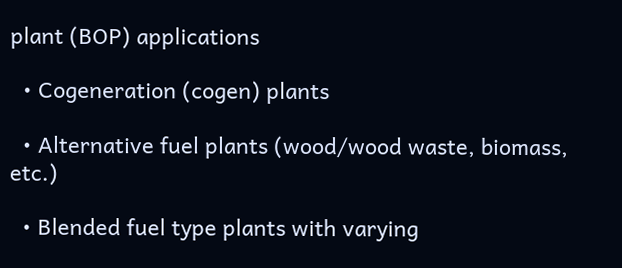plant (BOP) applications

  • Cogeneration (cogen) plants

  • Alternative fuel plants (wood/wood waste, biomass, etc.)

  • Blended fuel type plants with varying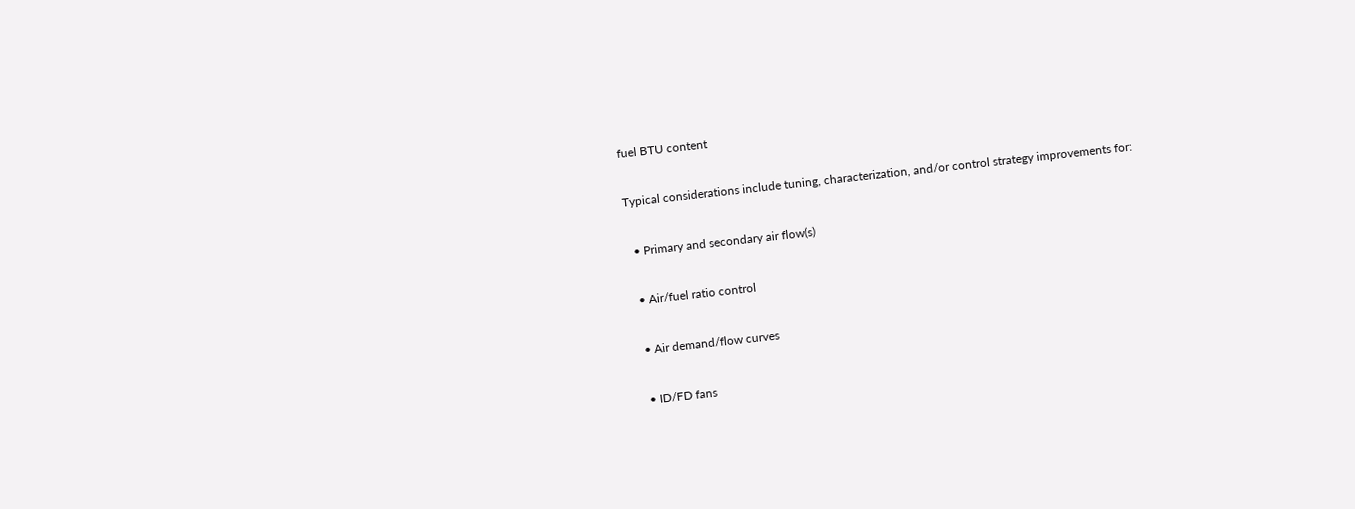fuel BTU content

Typical considerations include tuning, characterization, and/or control strategy improvements for:

  • Primary and secondary air flow(s)

  • Air/fuel ratio control

  • Air demand/flow curves

  • ID/FD fans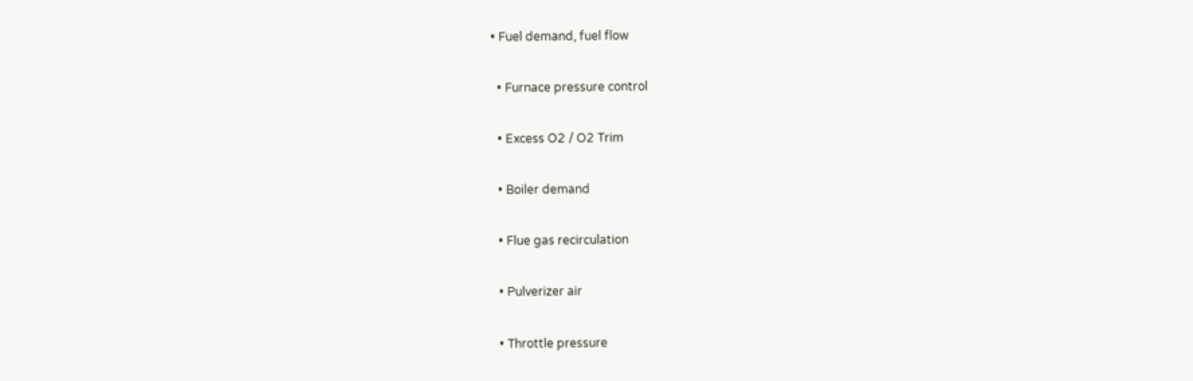• Fuel demand, fuel flow

  • Furnace pressure control

  • Excess O2 / O2 Trim

  • Boiler demand

  • Flue gas recirculation

  • Pulverizer air

  • Throttle pressure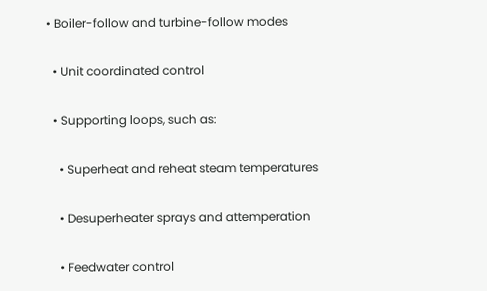• Boiler-follow and turbine-follow modes

  • Unit coordinated control

  • Supporting loops, such as:

    • Superheat and reheat steam temperatures

    • Desuperheater sprays and attemperation

    • Feedwater control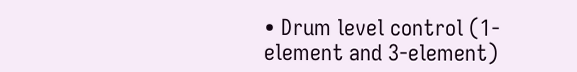• Drum level control (1-element and 3-element)